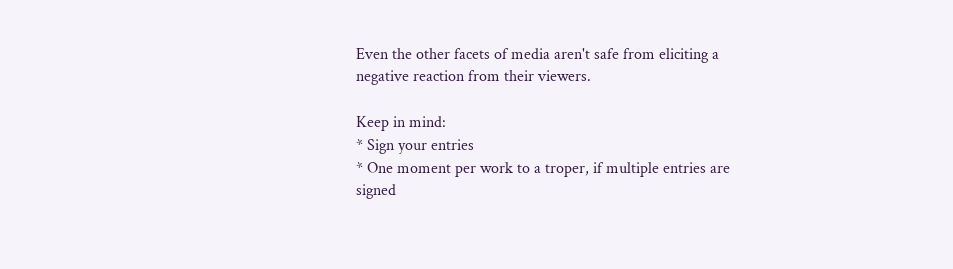Even the other facets of media aren't safe from eliciting a negative reaction from their viewers.

Keep in mind:
* Sign your entries
* One moment per work to a troper, if multiple entries are signed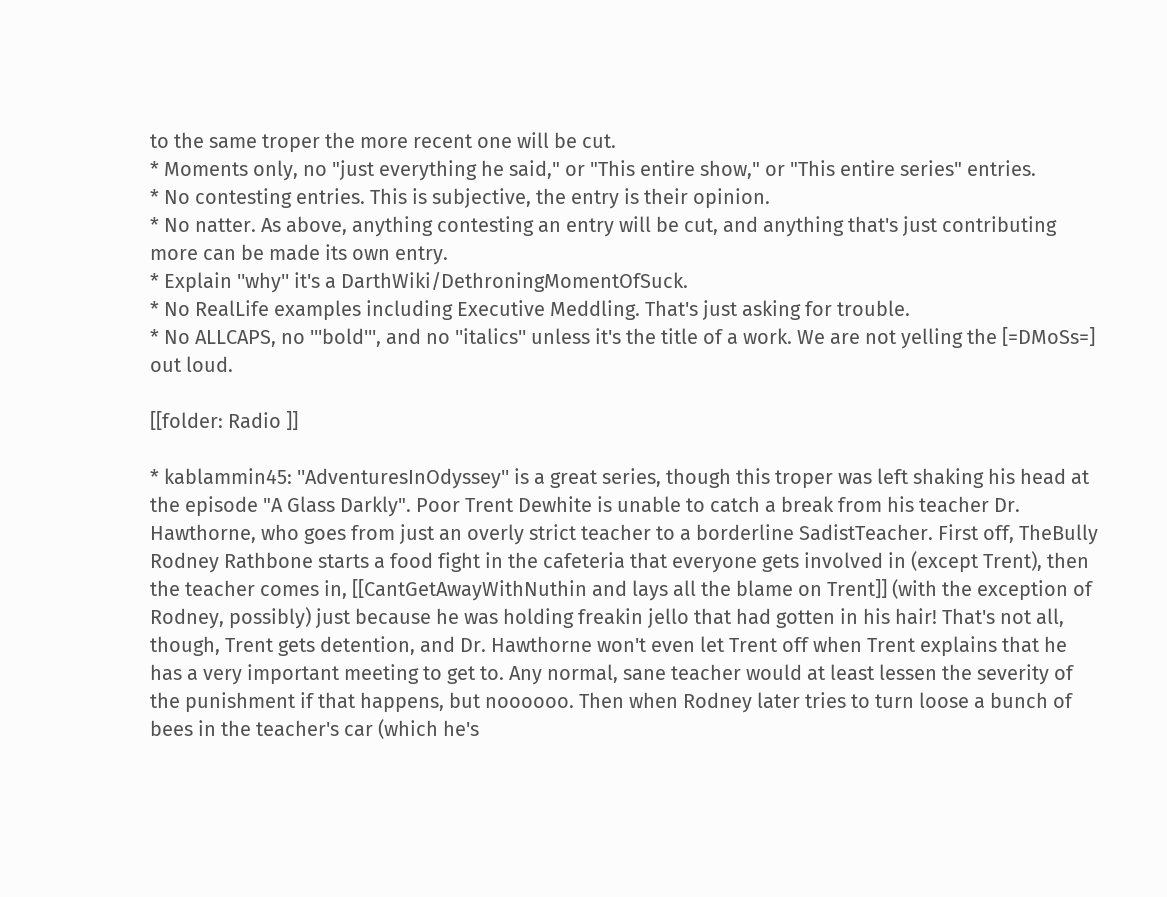to the same troper the more recent one will be cut.
* Moments only, no "just everything he said," or "This entire show," or "This entire series" entries.
* No contesting entries. This is subjective, the entry is their opinion.
* No natter. As above, anything contesting an entry will be cut, and anything that's just contributing more can be made its own entry.
* Explain ''why'' it's a DarthWiki/DethroningMomentOfSuck.
* No RealLife examples including Executive Meddling. That's just asking for trouble.
* No ALLCAPS, no '''bold''', and no ''italics'' unless it's the title of a work. We are not yelling the [=DMoSs=] out loud.

[[folder: Radio ]]

* kablammin45: ''AdventuresInOdyssey'' is a great series, though this troper was left shaking his head at the episode "A Glass Darkly". Poor Trent Dewhite is unable to catch a break from his teacher Dr. Hawthorne, who goes from just an overly strict teacher to a borderline SadistTeacher. First off, TheBully Rodney Rathbone starts a food fight in the cafeteria that everyone gets involved in (except Trent), then the teacher comes in, [[CantGetAwayWithNuthin and lays all the blame on Trent]] (with the exception of Rodney, possibly) just because he was holding freakin jello that had gotten in his hair! That's not all, though, Trent gets detention, and Dr. Hawthorne won't even let Trent off when Trent explains that he has a very important meeting to get to. Any normal, sane teacher would at least lessen the severity of the punishment if that happens, but noooooo. Then when Rodney later tries to turn loose a bunch of bees in the teacher's car (which he's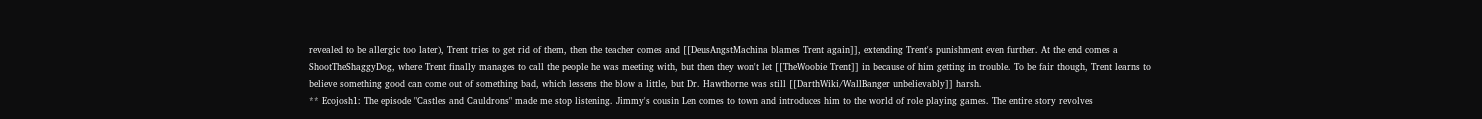revealed to be allergic too later), Trent tries to get rid of them, then the teacher comes and [[DeusAngstMachina blames Trent again]], extending Trent's punishment even further. At the end comes a ShootTheShaggyDog, where Trent finally manages to call the people he was meeting with, but then they won't let [[TheWoobie Trent]] in because of him getting in trouble. To be fair though, Trent learns to believe something good can come out of something bad, which lessens the blow a little, but Dr. Hawthorne was still [[DarthWiki/WallBanger unbelievably]] harsh.
** Ecojosh1: The episode "Castles and Cauldrons" made me stop listening. Jimmy's cousin Len comes to town and introduces him to the world of role playing games. The entire story revolves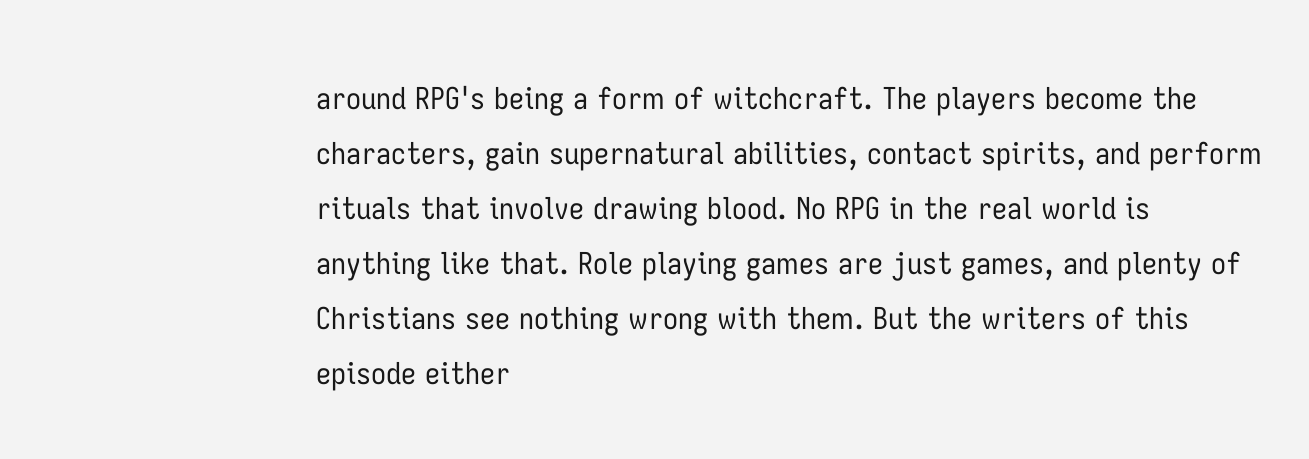around RPG's being a form of witchcraft. The players become the characters, gain supernatural abilities, contact spirits, and perform rituals that involve drawing blood. No RPG in the real world is anything like that. Role playing games are just games, and plenty of Christians see nothing wrong with them. But the writers of this episode either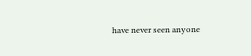have never seen anyone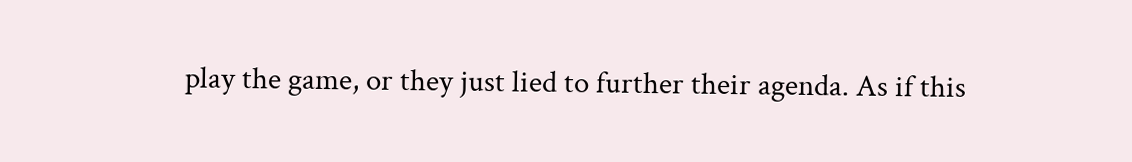play the game, or they just lied to further their agenda. As if this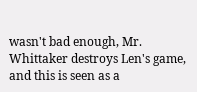wasn't bad enough, Mr. Whittaker destroys Len's game, and this is seen as a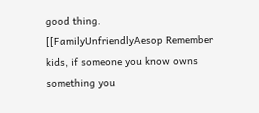good thing. [[FamilyUnfriendlyAesop Remember kids, if someone you know owns something you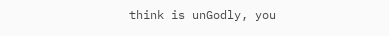think is unGodly, you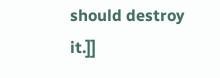should destroy it.]]